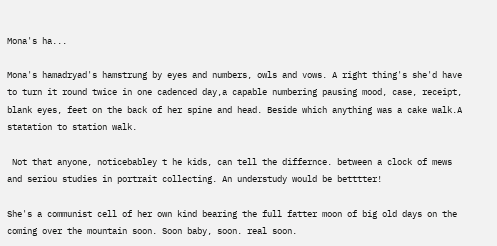Mona's ha...

Mona's hamadryad's hamstrung by eyes and numbers, owls and vows. A right thing's she'd have to turn it round twice in one cadenced day,a capable numbering pausing mood, case, receipt, blank eyes, feet on the back of her spine and head. Beside which anything was a cake walk.A statation to station walk.

 Not that anyone, noticebabley t he kids, can tell the differnce. between a clock of mews and seriou studies in portrait collecting. An understudy would be betttter!

She's a communist cell of her own kind bearing the full fatter moon of big old days on the coming over the mountain soon. Soon baby, soon. real soon.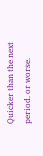Quicker than the next period. or worse.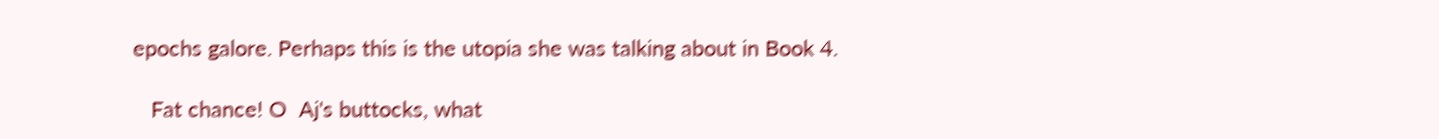epochs galore. Perhaps this is the utopia she was talking about in Book 4.

   Fat chance! O  Aj's buttocks, what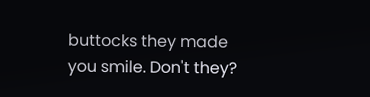buttocks they made you smile. Don't they?